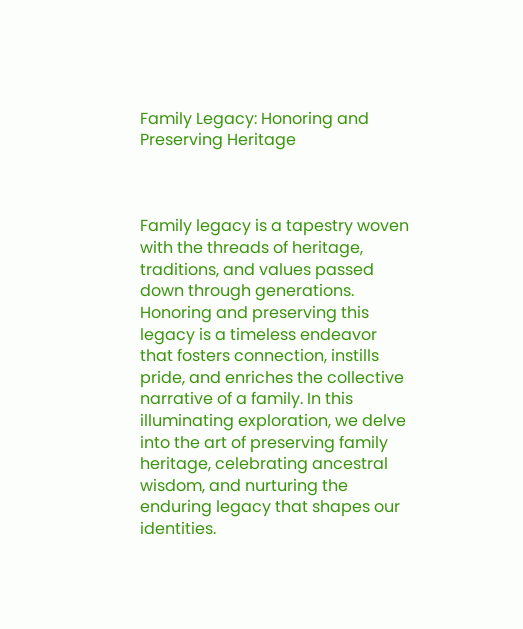Family Legacy: Honoring and Preserving Heritage



Family legacy is a tapestry woven with the threads of heritage, traditions, and values passed down through generations. Honoring and preserving this legacy is a timeless endeavor that fosters connection, instills pride, and enriches the collective narrative of a family. In this illuminating exploration, we delve into the art of preserving family heritage, celebrating ancestral wisdom, and nurturing the enduring legacy that shapes our identities.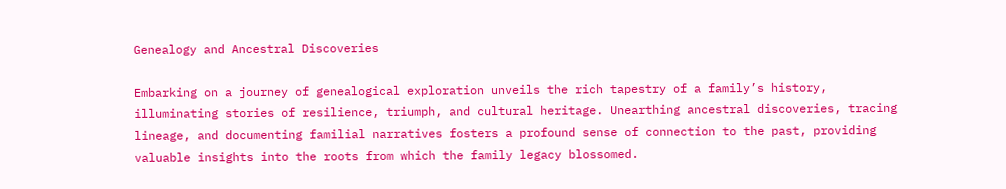Genealogy and Ancestral Discoveries

Embarking on a journey of genealogical exploration unveils the rich tapestry of a family’s history, illuminating stories of resilience, triumph, and cultural heritage. Unearthing ancestral discoveries, tracing lineage, and documenting familial narratives fosters a profound sense of connection to the past, providing valuable insights into the roots from which the family legacy blossomed.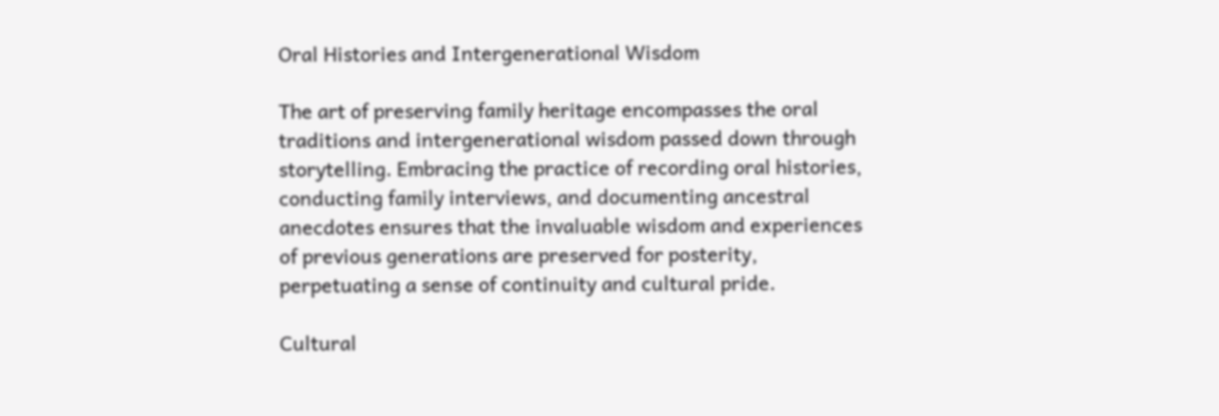Oral Histories and Intergenerational Wisdom

The art of preserving family heritage encompasses the oral traditions and intergenerational wisdom passed down through storytelling. Embracing the practice of recording oral histories, conducting family interviews, and documenting ancestral anecdotes ensures that the invaluable wisdom and experiences of previous generations are preserved for posterity, perpetuating a sense of continuity and cultural pride.

Cultural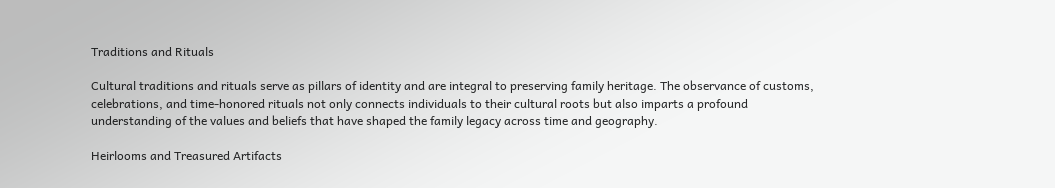Traditions and Rituals

Cultural traditions and rituals serve as pillars of identity and are integral to preserving family heritage. The observance of customs, celebrations, and time-honored rituals not only connects individuals to their cultural roots but also imparts a profound understanding of the values and beliefs that have shaped the family legacy across time and geography.

Heirlooms and Treasured Artifacts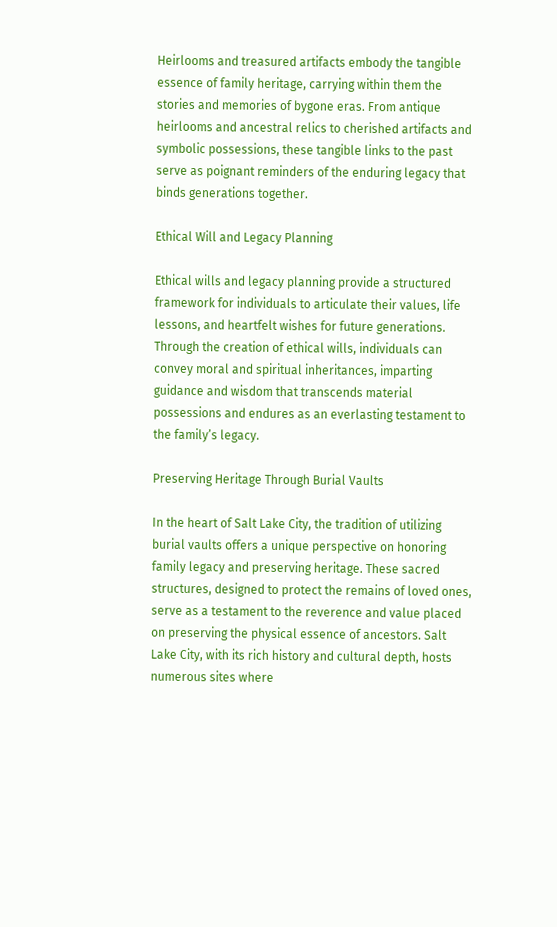Heirlooms and treasured artifacts embody the tangible essence of family heritage, carrying within them the stories and memories of bygone eras. From antique heirlooms and ancestral relics to cherished artifacts and symbolic possessions, these tangible links to the past serve as poignant reminders of the enduring legacy that binds generations together.

Ethical Will and Legacy Planning

Ethical wills and legacy planning provide a structured framework for individuals to articulate their values, life lessons, and heartfelt wishes for future generations. Through the creation of ethical wills, individuals can convey moral and spiritual inheritances, imparting guidance and wisdom that transcends material possessions and endures as an everlasting testament to the family’s legacy.

Preserving Heritage Through Burial Vaults

In the heart of Salt Lake City, the tradition of utilizing burial vaults offers a unique perspective on honoring family legacy and preserving heritage. These sacred structures, designed to protect the remains of loved ones, serve as a testament to the reverence and value placed on preserving the physical essence of ancestors. Salt Lake City, with its rich history and cultural depth, hosts numerous sites where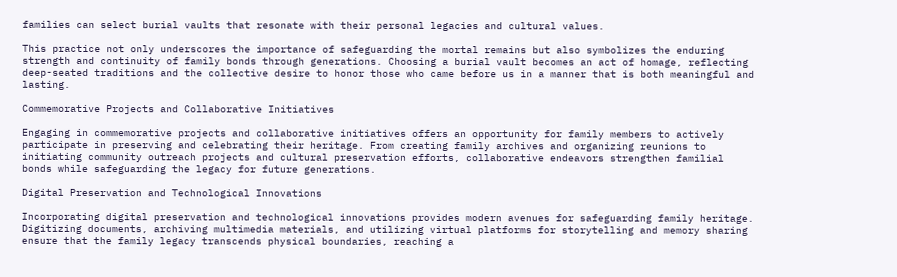families can select burial vaults that resonate with their personal legacies and cultural values.

This practice not only underscores the importance of safeguarding the mortal remains but also symbolizes the enduring strength and continuity of family bonds through generations. Choosing a burial vault becomes an act of homage, reflecting deep-seated traditions and the collective desire to honor those who came before us in a manner that is both meaningful and lasting.

Commemorative Projects and Collaborative Initiatives

Engaging in commemorative projects and collaborative initiatives offers an opportunity for family members to actively participate in preserving and celebrating their heritage. From creating family archives and organizing reunions to initiating community outreach projects and cultural preservation efforts, collaborative endeavors strengthen familial bonds while safeguarding the legacy for future generations.

Digital Preservation and Technological Innovations

Incorporating digital preservation and technological innovations provides modern avenues for safeguarding family heritage. Digitizing documents, archiving multimedia materials, and utilizing virtual platforms for storytelling and memory sharing ensure that the family legacy transcends physical boundaries, reaching a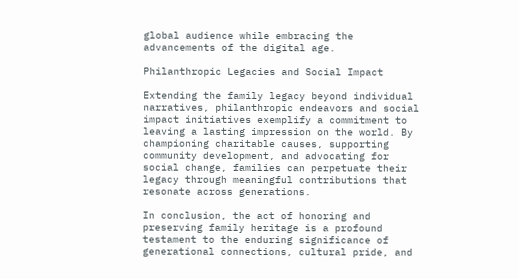global audience while embracing the advancements of the digital age.

Philanthropic Legacies and Social Impact

Extending the family legacy beyond individual narratives, philanthropic endeavors and social impact initiatives exemplify a commitment to leaving a lasting impression on the world. By championing charitable causes, supporting community development, and advocating for social change, families can perpetuate their legacy through meaningful contributions that resonate across generations.

In conclusion, the act of honoring and preserving family heritage is a profound testament to the enduring significance of generational connections, cultural pride, and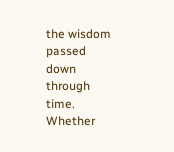the wisdom passed down through time. Whether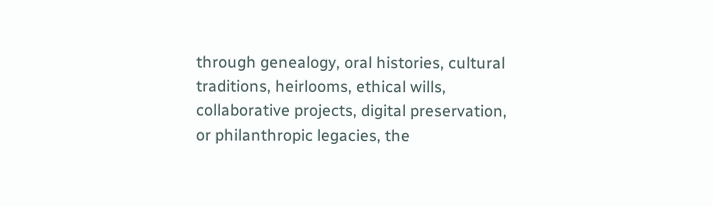through genealogy, oral histories, cultural traditions, heirlooms, ethical wills, collaborative projects, digital preservation, or philanthropic legacies, the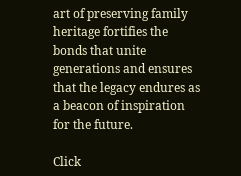art of preserving family heritage fortifies the bonds that unite generations and ensures that the legacy endures as a beacon of inspiration for the future.

Click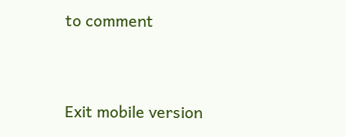to comment


Exit mobile version